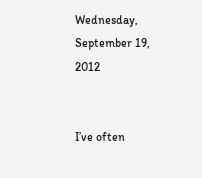Wednesday, September 19, 2012


I’ve often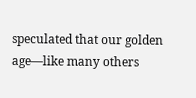speculated that our golden age—like many others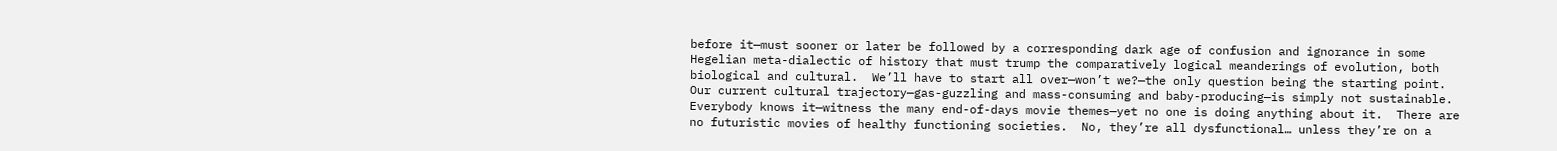before it—must sooner or later be followed by a corresponding dark age of confusion and ignorance in some Hegelian meta-dialectic of history that must trump the comparatively logical meanderings of evolution, both biological and cultural.  We’ll have to start all over—won’t we?—the only question being the starting point.  Our current cultural trajectory—gas-guzzling and mass-consuming and baby-producing—is simply not sustainable.  Everybody knows it—witness the many end-of-days movie themes—yet no one is doing anything about it.  There are no futuristic movies of healthy functioning societies.  No, they’re all dysfunctional… unless they’re on a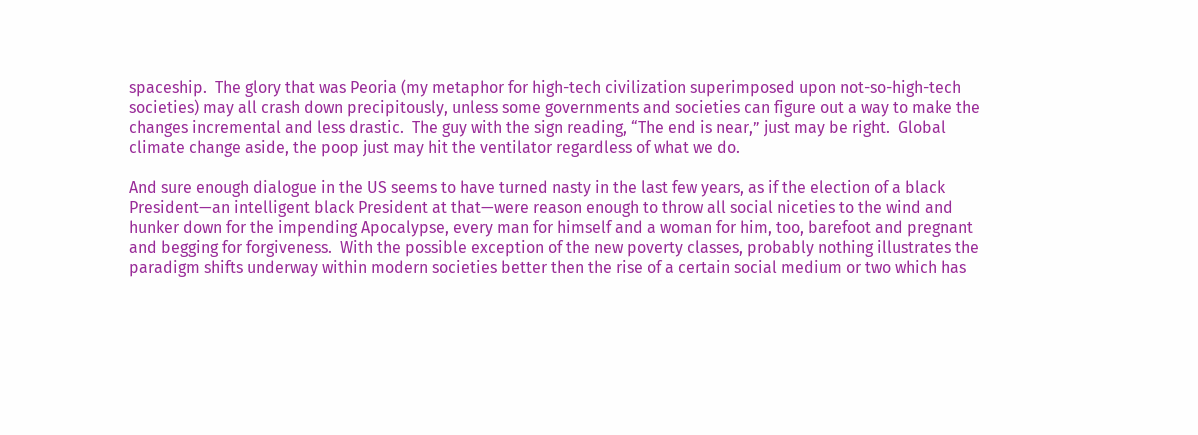spaceship.  The glory that was Peoria (my metaphor for high-tech civilization superimposed upon not-so-high-tech societies) may all crash down precipitously, unless some governments and societies can figure out a way to make the changes incremental and less drastic.  The guy with the sign reading, “The end is near,” just may be right.  Global climate change aside, the poop just may hit the ventilator regardless of what we do.

And sure enough dialogue in the US seems to have turned nasty in the last few years, as if the election of a black President—an intelligent black President at that—were reason enough to throw all social niceties to the wind and hunker down for the impending Apocalypse, every man for himself and a woman for him, too, barefoot and pregnant and begging for forgiveness.  With the possible exception of the new poverty classes, probably nothing illustrates the paradigm shifts underway within modern societies better then the rise of a certain social medium or two which has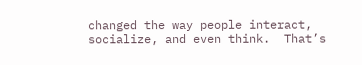changed the way people interact, socialize, and even think.  That’s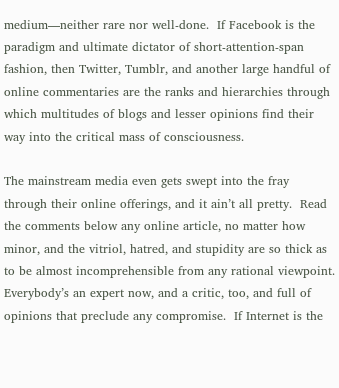medium—neither rare nor well-done.  If Facebook is the paradigm and ultimate dictator of short-attention-span fashion, then Twitter, Tumblr, and another large handful of online commentaries are the ranks and hierarchies through which multitudes of blogs and lesser opinions find their way into the critical mass of consciousness.

The mainstream media even gets swept into the fray through their online offerings, and it ain’t all pretty.  Read the comments below any online article, no matter how minor, and the vitriol, hatred, and stupidity are so thick as to be almost incomprehensible from any rational viewpoint.  Everybody’s an expert now, and a critic, too, and full of opinions that preclude any compromise.  If Internet is the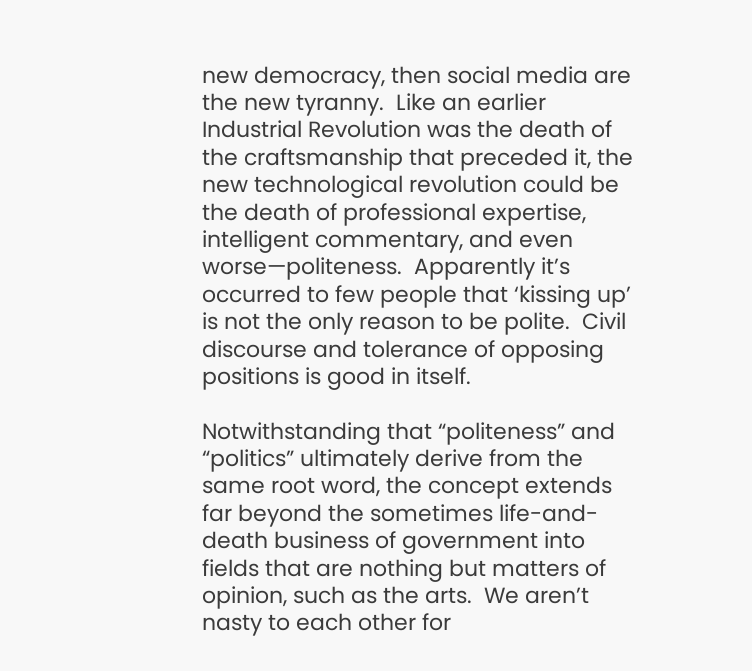new democracy, then social media are the new tyranny.  Like an earlier Industrial Revolution was the death of the craftsmanship that preceded it, the new technological revolution could be the death of professional expertise, intelligent commentary, and even worse—politeness.  Apparently it’s occurred to few people that ‘kissing up’ is not the only reason to be polite.  Civil discourse and tolerance of opposing positions is good in itself.

Notwithstanding that “politeness” and “politics” ultimately derive from the same root word, the concept extends far beyond the sometimes life-and-death business of government into fields that are nothing but matters of opinion, such as the arts.  We aren’t nasty to each other for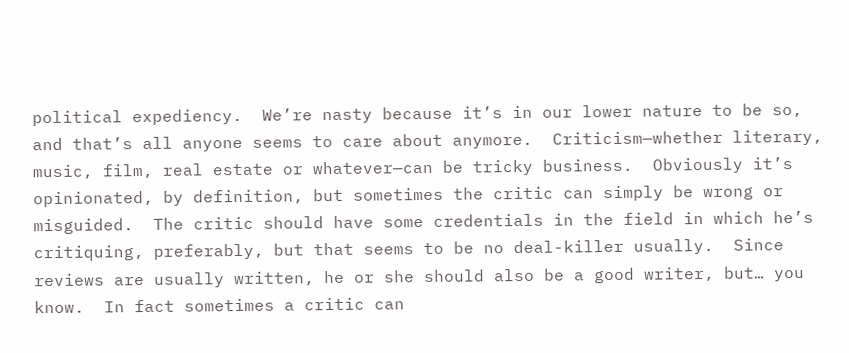political expediency.  We’re nasty because it’s in our lower nature to be so, and that’s all anyone seems to care about anymore.  Criticism—whether literary, music, film, real estate or whatever—can be tricky business.  Obviously it’s opinionated, by definition, but sometimes the critic can simply be wrong or misguided.  The critic should have some credentials in the field in which he’s critiquing, preferably, but that seems to be no deal-killer usually.  Since reviews are usually written, he or she should also be a good writer, but… you know.  In fact sometimes a critic can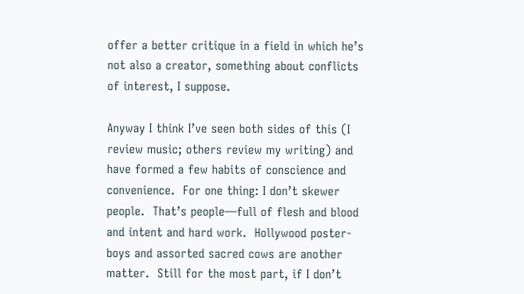offer a better critique in a field in which he’s not also a creator, something about conflicts of interest, I suppose.

Anyway I think I’ve seen both sides of this (I review music; others review my writing) and have formed a few habits of conscience and convenience.  For one thing: I don’t skewer people.  That’s people—full of flesh and blood and intent and hard work.  Hollywood poster-boys and assorted sacred cows are another matter.  Still for the most part, if I don’t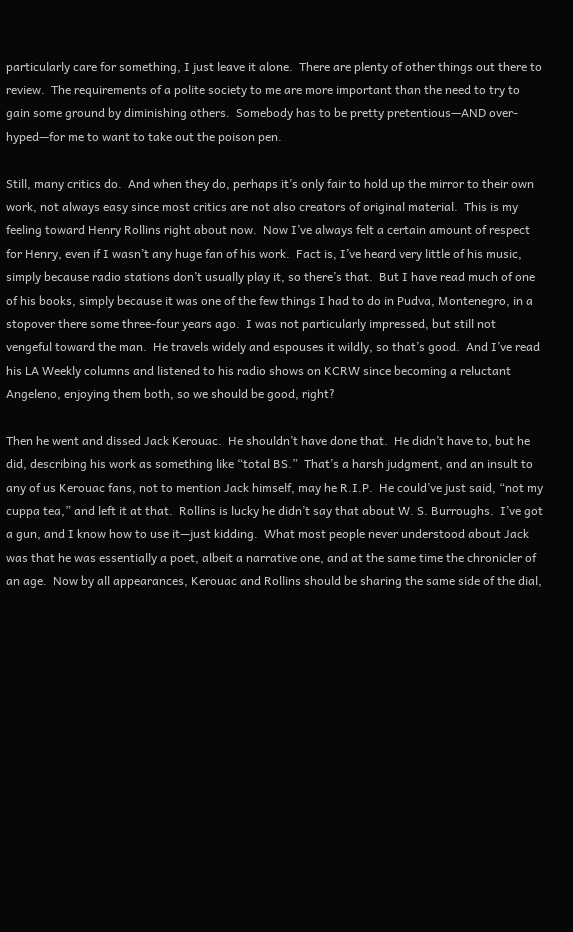particularly care for something, I just leave it alone.  There are plenty of other things out there to review.  The requirements of a polite society to me are more important than the need to try to gain some ground by diminishing others.  Somebody has to be pretty pretentious—AND over-hyped—for me to want to take out the poison pen.

Still, many critics do.  And when they do, perhaps it’s only fair to hold up the mirror to their own work, not always easy since most critics are not also creators of original material.  This is my feeling toward Henry Rollins right about now.  Now I’ve always felt a certain amount of respect for Henry, even if I wasn’t any huge fan of his work.  Fact is, I’ve heard very little of his music, simply because radio stations don’t usually play it, so there’s that.  But I have read much of one of his books, simply because it was one of the few things I had to do in Pudva, Montenegro, in a stopover there some three-four years ago.  I was not particularly impressed, but still not vengeful toward the man.  He travels widely and espouses it wildly, so that’s good.  And I’ve read his LA Weekly columns and listened to his radio shows on KCRW since becoming a reluctant Angeleno, enjoying them both, so we should be good, right?

Then he went and dissed Jack Kerouac.  He shouldn’t have done that.  He didn’t have to, but he did, describing his work as something like “total BS.”  That’s a harsh judgment, and an insult to any of us Kerouac fans, not to mention Jack himself, may he R.I.P.  He could’ve just said, “not my cuppa tea,” and left it at that.  Rollins is lucky he didn’t say that about W. S. Burroughs.  I’ve got a gun, and I know how to use it—just kidding.  What most people never understood about Jack was that he was essentially a poet, albeit a narrative one, and at the same time the chronicler of an age.  Now by all appearances, Kerouac and Rollins should be sharing the same side of the dial,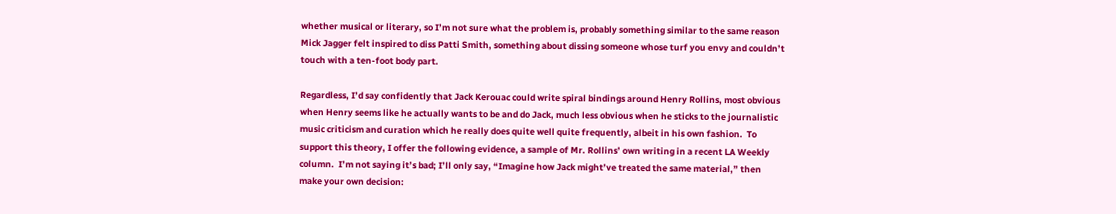whether musical or literary, so I’m not sure what the problem is, probably something similar to the same reason Mick Jagger felt inspired to diss Patti Smith, something about dissing someone whose turf you envy and couldn’t touch with a ten-foot body part.

Regardless, I’d say confidently that Jack Kerouac could write spiral bindings around Henry Rollins, most obvious when Henry seems like he actually wants to be and do Jack, much less obvious when he sticks to the journalistic music criticism and curation which he really does quite well quite frequently, albeit in his own fashion.  To support this theory, I offer the following evidence, a sample of Mr. Rollins’ own writing in a recent LA Weekly column.  I’m not saying it’s bad; I’ll only say, “Imagine how Jack might’ve treated the same material,” then make your own decision: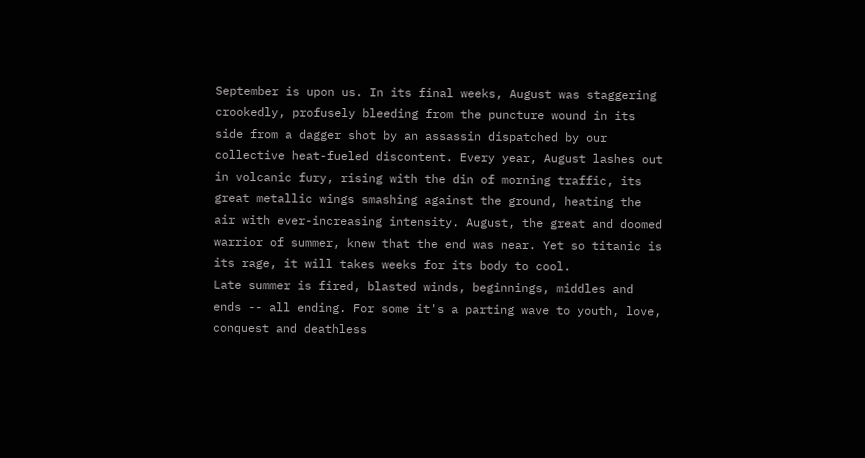September is upon us. In its final weeks, August was staggering crookedly, profusely bleeding from the puncture wound in its side from a dagger shot by an assassin dispatched by our collective heat-fueled discontent. Every year, August lashes out in volcanic fury, rising with the din of morning traffic, its great metallic wings smashing against the ground, heating the air with ever-increasing intensity. August, the great and doomed warrior of summer, knew that the end was near. Yet so titanic is its rage, it will takes weeks for its body to cool.
Late summer is fired, blasted winds, beginnings, middles and ends -- all ending. For some it's a parting wave to youth, love, conquest and deathless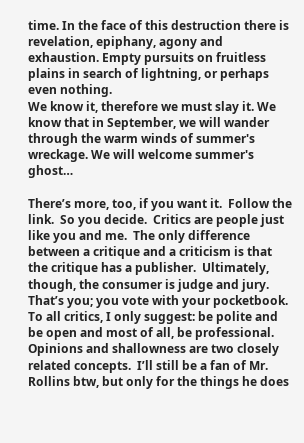time. In the face of this destruction there is revelation, epiphany, agony and exhaustion. Empty pursuits on fruitless plains in search of lightning, or perhaps even nothing.
We know it, therefore we must slay it. We know that in September, we will wander through the warm winds of summer's wreckage. We will welcome summer's ghost…

There’s more, too, if you want it.  Follow the link.  So you decide.  Critics are people just like you and me.  The only difference between a critique and a criticism is that the critique has a publisher.  Ultimately, though, the consumer is judge and jury.  That’s you; you vote with your pocketbook.  To all critics, I only suggest: be polite and be open and most of all, be professional.  Opinions and shallowness are two closely related concepts.  I’ll still be a fan of Mr. Rollins btw, but only for the things he does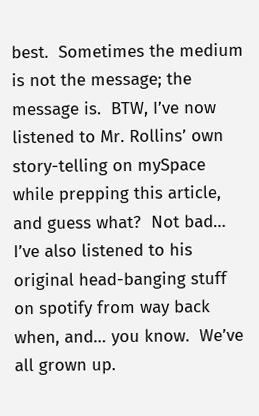best.  Sometimes the medium is not the message; the message is.  BTW, I’ve now listened to Mr. Rollins’ own story-telling on mySpace while prepping this article, and guess what?  Not bad…  I’ve also listened to his original head-banging stuff on spotify from way back when, and… you know.  We’ve all grown up.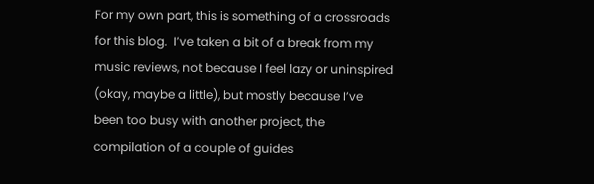For my own part, this is something of a crossroads for this blog.  I’ve taken a bit of a break from my music reviews, not because I feel lazy or uninspired (okay, maybe a little), but mostly because I’ve been too busy with another project, the compilation of a couple of guides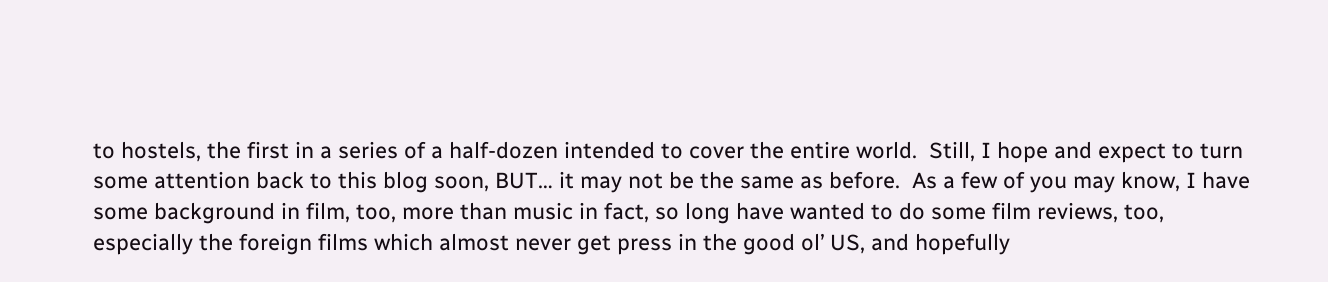to hostels, the first in a series of a half-dozen intended to cover the entire world.  Still, I hope and expect to turn some attention back to this blog soon, BUT… it may not be the same as before.  As a few of you may know, I have some background in film, too, more than music in fact, so long have wanted to do some film reviews, too, especially the foreign films which almost never get press in the good ol’ US, and hopefully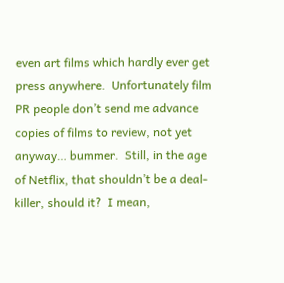even art films which hardly ever get press anywhere.  Unfortunately film PR people don’t send me advance copies of films to review, not yet anyway… bummer.  Still, in the age of Netflix, that shouldn’t be a deal-killer, should it?  I mean,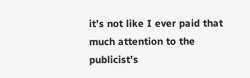it’s not like I ever paid that much attention to the publicist’s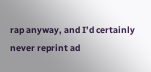rap anyway, and I’d certainly never reprint ad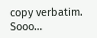copy verbatim.  Sooo…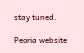stay tuned.

Peoria website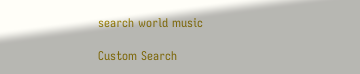search world music

Custom Search